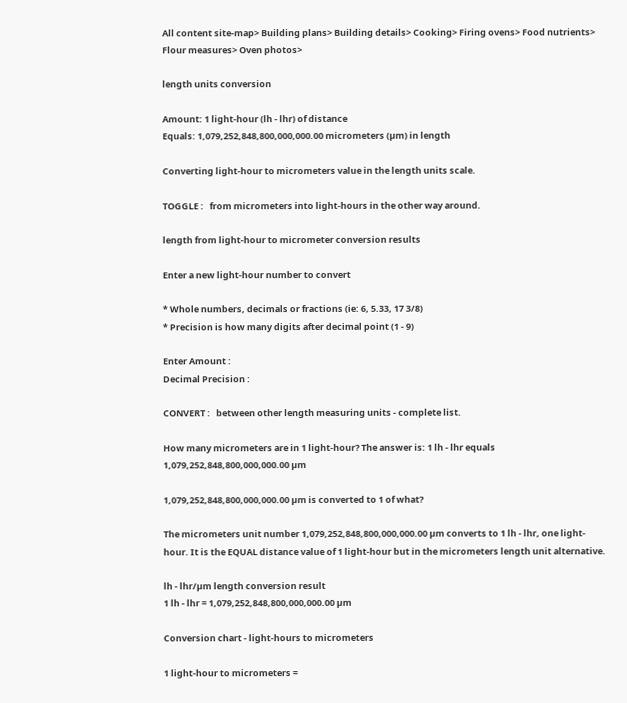All content site-map> Building plans> Building details> Cooking> Firing ovens> Food nutrients> Flour measures> Oven photos>

length units conversion

Amount: 1 light-hour (lh - lhr) of distance
Equals: 1,079,252,848,800,000,000.00 micrometers (µm) in length

Converting light-hour to micrometers value in the length units scale.

TOGGLE :   from micrometers into light-hours in the other way around.

length from light-hour to micrometer conversion results

Enter a new light-hour number to convert

* Whole numbers, decimals or fractions (ie: 6, 5.33, 17 3/8)
* Precision is how many digits after decimal point (1 - 9)

Enter Amount :
Decimal Precision :

CONVERT :   between other length measuring units - complete list.

How many micrometers are in 1 light-hour? The answer is: 1 lh - lhr equals 1,079,252,848,800,000,000.00 µm

1,079,252,848,800,000,000.00 µm is converted to 1 of what?

The micrometers unit number 1,079,252,848,800,000,000.00 µm converts to 1 lh - lhr, one light-hour. It is the EQUAL distance value of 1 light-hour but in the micrometers length unit alternative.

lh - lhr/µm length conversion result
1 lh - lhr = 1,079,252,848,800,000,000.00 µm

Conversion chart - light-hours to micrometers

1 light-hour to micrometers =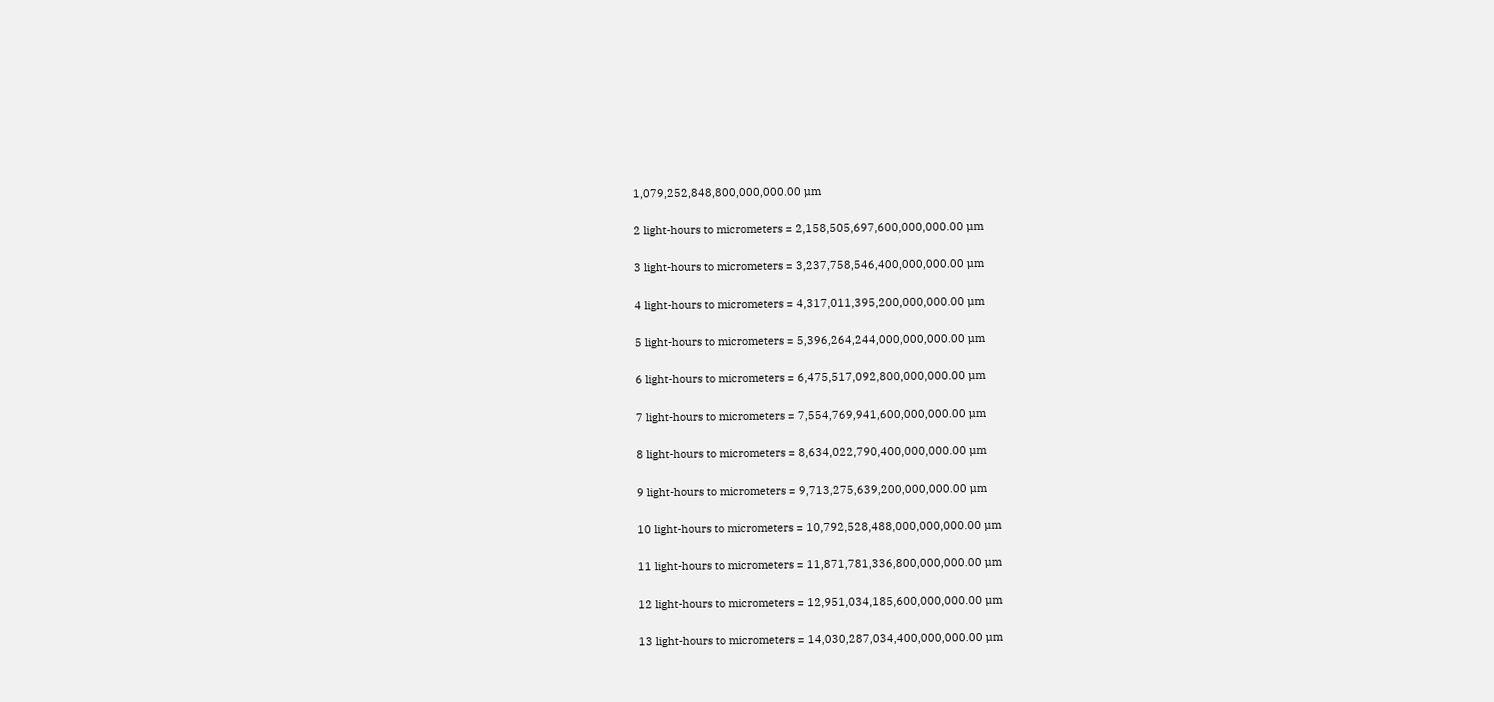1,079,252,848,800,000,000.00 µm

2 light-hours to micrometers = 2,158,505,697,600,000,000.00 µm

3 light-hours to micrometers = 3,237,758,546,400,000,000.00 µm

4 light-hours to micrometers = 4,317,011,395,200,000,000.00 µm

5 light-hours to micrometers = 5,396,264,244,000,000,000.00 µm

6 light-hours to micrometers = 6,475,517,092,800,000,000.00 µm

7 light-hours to micrometers = 7,554,769,941,600,000,000.00 µm

8 light-hours to micrometers = 8,634,022,790,400,000,000.00 µm

9 light-hours to micrometers = 9,713,275,639,200,000,000.00 µm

10 light-hours to micrometers = 10,792,528,488,000,000,000.00 µm

11 light-hours to micrometers = 11,871,781,336,800,000,000.00 µm

12 light-hours to micrometers = 12,951,034,185,600,000,000.00 µm

13 light-hours to micrometers = 14,030,287,034,400,000,000.00 µm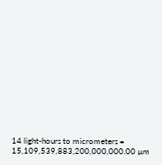14 light-hours to micrometers = 15,109,539,883,200,000,000.00 µm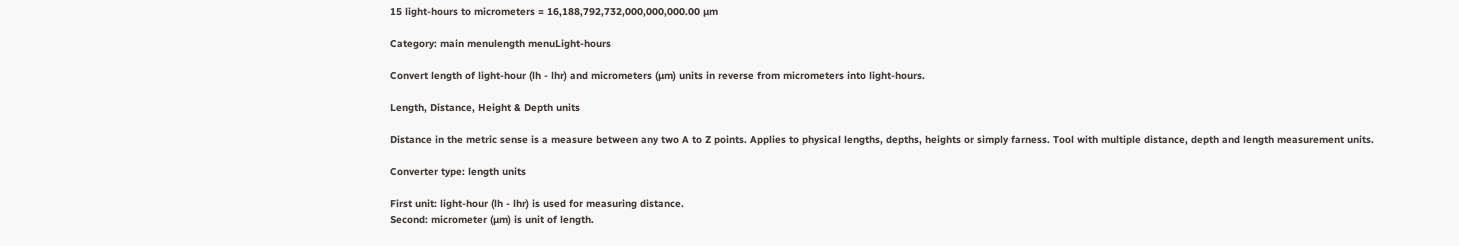15 light-hours to micrometers = 16,188,792,732,000,000,000.00 µm

Category: main menulength menuLight-hours

Convert length of light-hour (lh - lhr) and micrometers (µm) units in reverse from micrometers into light-hours.

Length, Distance, Height & Depth units

Distance in the metric sense is a measure between any two A to Z points. Applies to physical lengths, depths, heights or simply farness. Tool with multiple distance, depth and length measurement units.

Converter type: length units

First unit: light-hour (lh - lhr) is used for measuring distance.
Second: micrometer (µm) is unit of length.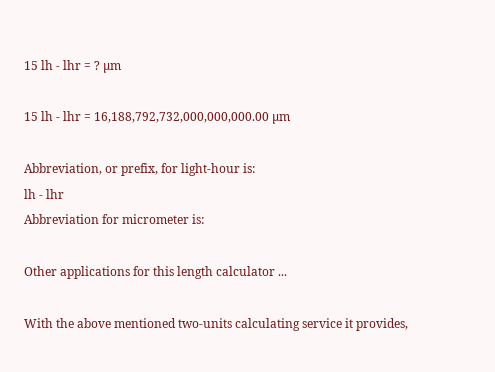15 lh - lhr = ? µm

15 lh - lhr = 16,188,792,732,000,000,000.00 µm

Abbreviation, or prefix, for light-hour is:
lh - lhr
Abbreviation for micrometer is:

Other applications for this length calculator ...

With the above mentioned two-units calculating service it provides,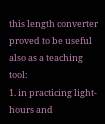this length converter proved to be useful also as a teaching tool:
1. in practicing light-hours and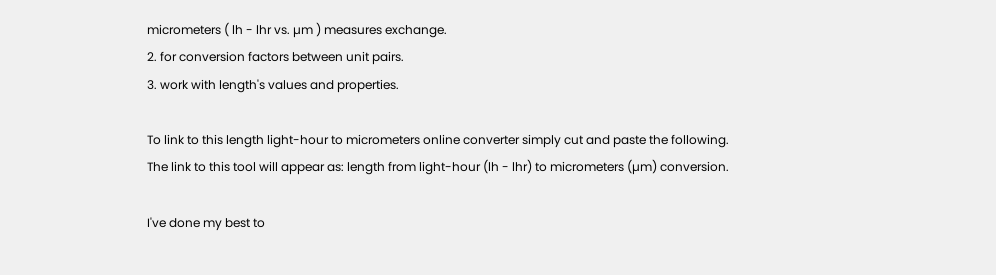micrometers ( lh - lhr vs. µm ) measures exchange.
2. for conversion factors between unit pairs.
3. work with length's values and properties.

To link to this length light-hour to micrometers online converter simply cut and paste the following.
The link to this tool will appear as: length from light-hour (lh - lhr) to micrometers (µm) conversion.

I've done my best to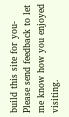build this site for you- Please send feedback to let me know how you enjoyed visiting.